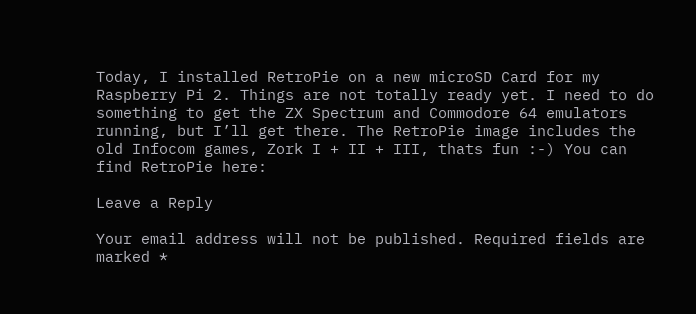Today, I installed RetroPie on a new microSD Card for my Raspberry Pi 2. Things are not totally ready yet. I need to do something to get the ZX Spectrum and Commodore 64 emulators running, but I’ll get there. The RetroPie image includes the old Infocom games, Zork I + II + III, thats fun :-) You can find RetroPie here:

Leave a Reply

Your email address will not be published. Required fields are marked *